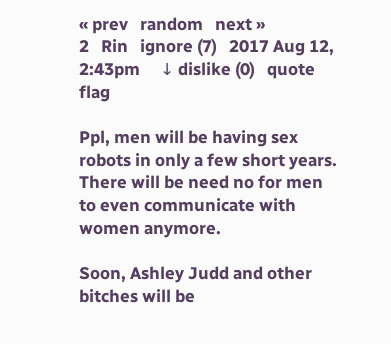« prev   random   next »
2   Rin   ignore (7)   2017 Aug 12, 2:43pm     ↓ dislike (0)   quote   flag

Ppl, men will be having sex robots in only a few short years. There will be need no for men to even communicate with women anymore.

Soon, Ashley Judd and other bitches will be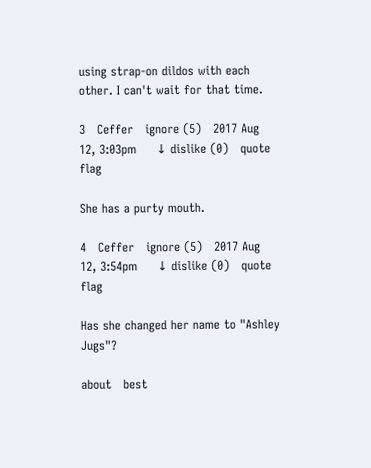using strap-on dildos with each other. I can't wait for that time.

3   Ceffer   ignore (5)   2017 Aug 12, 3:03pm     ↓ dislike (0)   quote   flag

She has a purty mouth.

4   Ceffer   ignore (5)   2017 Aug 12, 3:54pm     ↓ dislike (0)   quote   flag

Has she changed her name to "Ashley Jugs"?

about   best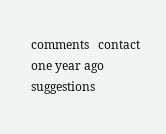comments   contact   one year ago   suggestions